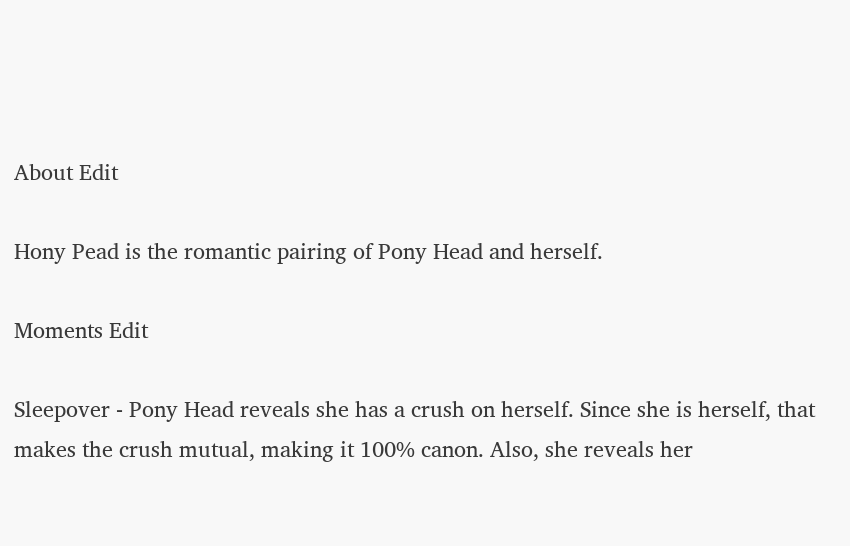About Edit

Hony Pead is the romantic pairing of Pony Head and herself.

Moments Edit

Sleepover - Pony Head reveals she has a crush on herself. Since she is herself, that makes the crush mutual, making it 100% canon. Also, she reveals her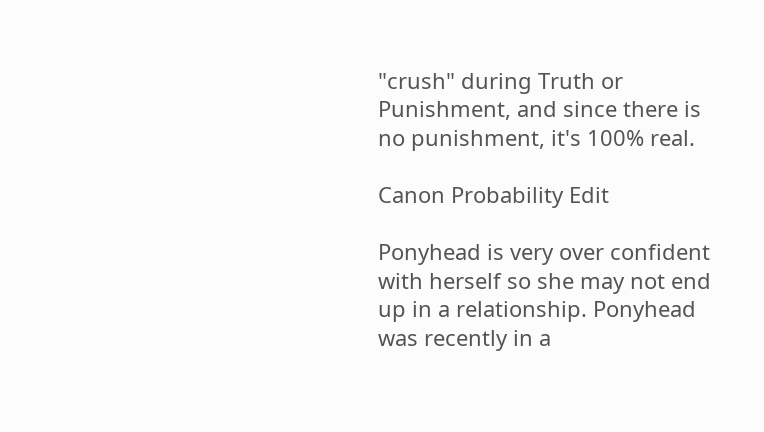"crush" during Truth or Punishment, and since there is no punishment, it's 100% real.

Canon Probability Edit

Ponyhead is very over confident with herself so she may not end up in a relationship. Ponyhead was recently in a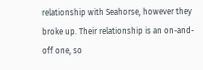relationship with Seahorse, however they broke up. Their relationship is an on-and-off one, so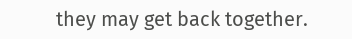they may get back together.